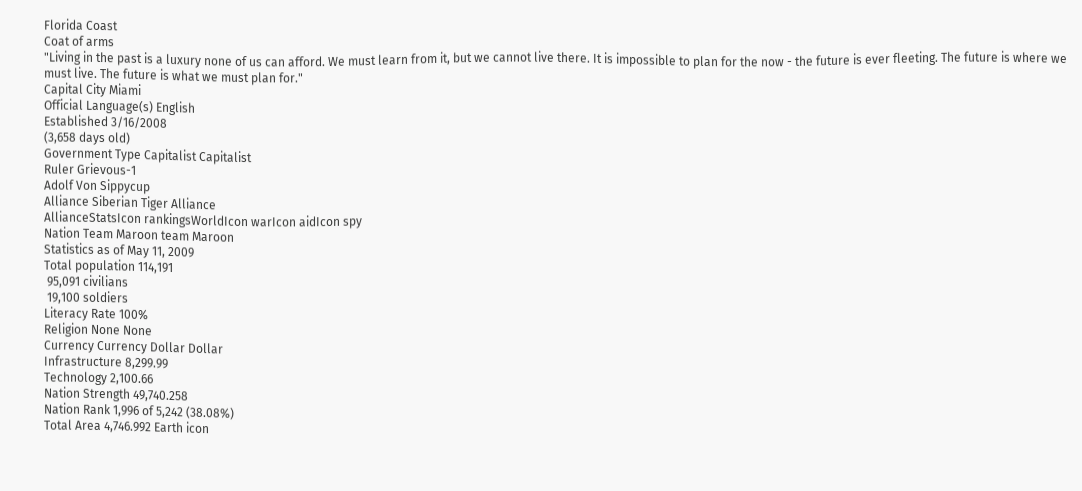Florida Coast
Coat of arms
"Living in the past is a luxury none of us can afford. We must learn from it, but we cannot live there. It is impossible to plan for the now - the future is ever fleeting. The future is where we must live. The future is what we must plan for."
Capital City Miami
Official Language(s) English
Established 3/16/2008
(3,658 days old)
Government Type Capitalist Capitalist
Ruler Grievous-1
Adolf Von Sippycup
Alliance Siberian Tiger Alliance
AllianceStatsIcon rankingsWorldIcon warIcon aidIcon spy
Nation Team Maroon team Maroon
Statistics as of May 11, 2009
Total population 114,191
 95,091 civilians
 19,100 soldiers
Literacy Rate 100%
Religion None None
Currency Currency Dollar Dollar
Infrastructure 8,299.99
Technology 2,100.66
Nation Strength 49,740.258
Nation Rank 1,996 of 5,242 (38.08%)
Total Area 4,746.992 Earth icon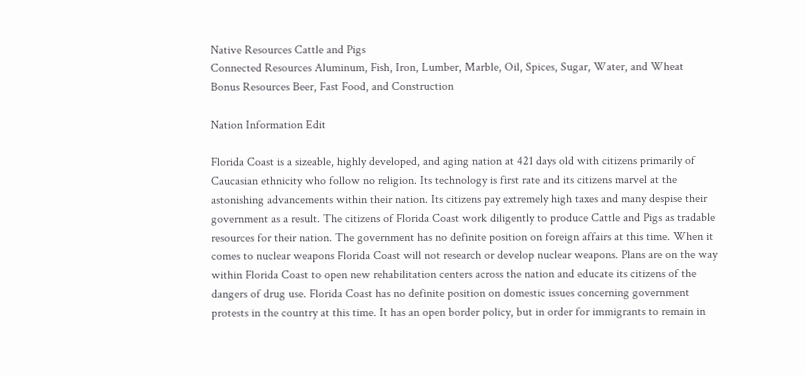Native Resources Cattle and Pigs
Connected Resources Aluminum, Fish, Iron, Lumber, Marble, Oil, Spices, Sugar, Water, and Wheat
Bonus Resources Beer, Fast Food, and Construction

Nation Information Edit

Florida Coast is a sizeable, highly developed, and aging nation at 421 days old with citizens primarily of Caucasian ethnicity who follow no religion. Its technology is first rate and its citizens marvel at the astonishing advancements within their nation. Its citizens pay extremely high taxes and many despise their government as a result. The citizens of Florida Coast work diligently to produce Cattle and Pigs as tradable resources for their nation. The government has no definite position on foreign affairs at this time. When it comes to nuclear weapons Florida Coast will not research or develop nuclear weapons. Plans are on the way within Florida Coast to open new rehabilitation centers across the nation and educate its citizens of the dangers of drug use. Florida Coast has no definite position on domestic issues concerning government protests in the country at this time. It has an open border policy, but in order for immigrants to remain in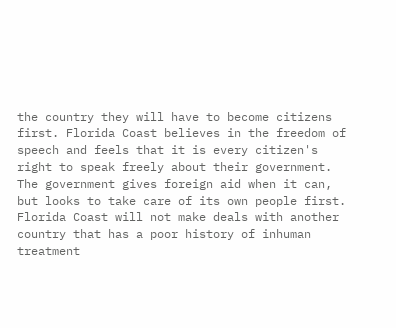the country they will have to become citizens first. Florida Coast believes in the freedom of speech and feels that it is every citizen's right to speak freely about their government. The government gives foreign aid when it can, but looks to take care of its own people first. Florida Coast will not make deals with another country that has a poor history of inhuman treatment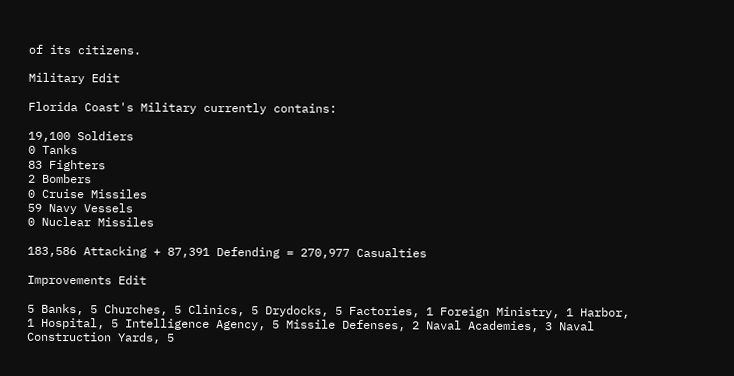of its citizens.

Military Edit

Florida Coast's Military currently contains:

19,100 Soldiers
0 Tanks
83 Fighters
2 Bombers
0 Cruise Missiles
59 Navy Vessels
0 Nuclear Missiles

183,586 Attacking + 87,391 Defending = 270,977 Casualties

Improvements Edit

5 Banks, 5 Churches, 5 Clinics, 5 Drydocks, 5 Factories, 1 Foreign Ministry, 1 Harbor, 1 Hospital, 5 Intelligence Agency, 5 Missile Defenses, 2 Naval Academies, 3 Naval Construction Yards, 5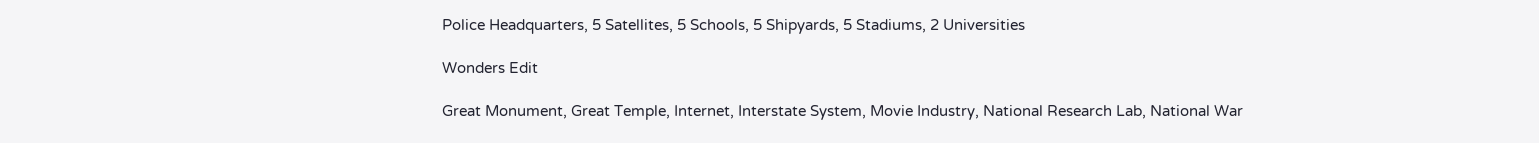Police Headquarters, 5 Satellites, 5 Schools, 5 Shipyards, 5 Stadiums, 2 Universities

Wonders Edit

Great Monument, Great Temple, Internet, Interstate System, Movie Industry, National Research Lab, National War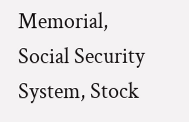Memorial, Social Security System, Stock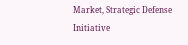Market, Strategic Defense Initiative